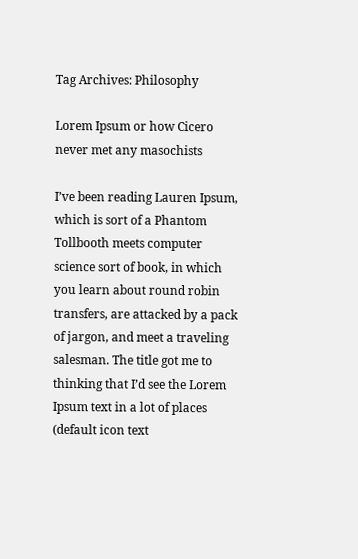Tag Archives: Philosophy

Lorem Ipsum or how Cicero never met any masochists

I’ve been reading Lauren Ipsum, which is sort of a Phantom Tollbooth meets computer science sort of book, in which you learn about round robin transfers, are attacked by a pack of jargon, and meet a traveling salesman. The title got me to thinking that I’d see the Lorem Ipsum text in a lot of places (default icon text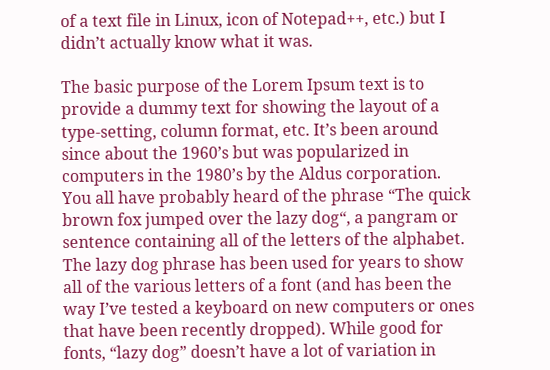of a text file in Linux, icon of Notepad++, etc.) but I didn’t actually know what it was.

The basic purpose of the Lorem Ipsum text is to provide a dummy text for showing the layout of a type-setting, column format, etc. It’s been around since about the 1960’s but was popularized in computers in the 1980’s by the Aldus corporation. You all have probably heard of the phrase “The quick brown fox jumped over the lazy dog“, a pangram or sentence containing all of the letters of the alphabet. The lazy dog phrase has been used for years to show all of the various letters of a font (and has been the way I’ve tested a keyboard on new computers or ones that have been recently dropped). While good for fonts, “lazy dog” doesn’t have a lot of variation in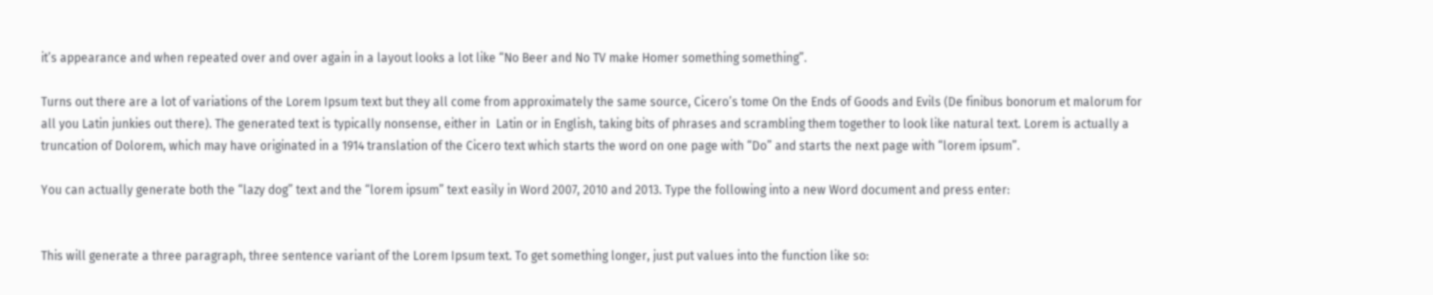it’s appearance and when repeated over and over again in a layout looks a lot like “No Beer and No TV make Homer something something”.

Turns out there are a lot of variations of the Lorem Ipsum text but they all come from approximately the same source, Cicero’s tome On the Ends of Goods and Evils (De finibus bonorum et malorum for all you Latin junkies out there). The generated text is typically nonsense, either in  Latin or in English, taking bits of phrases and scrambling them together to look like natural text. Lorem is actually a truncation of Dolorem, which may have originated in a 1914 translation of the Cicero text which starts the word on one page with “Do” and starts the next page with “lorem ipsum”.

You can actually generate both the “lazy dog” text and the “lorem ipsum” text easily in Word 2007, 2010 and 2013. Type the following into a new Word document and press enter:


This will generate a three paragraph, three sentence variant of the Lorem Ipsum text. To get something longer, just put values into the function like so: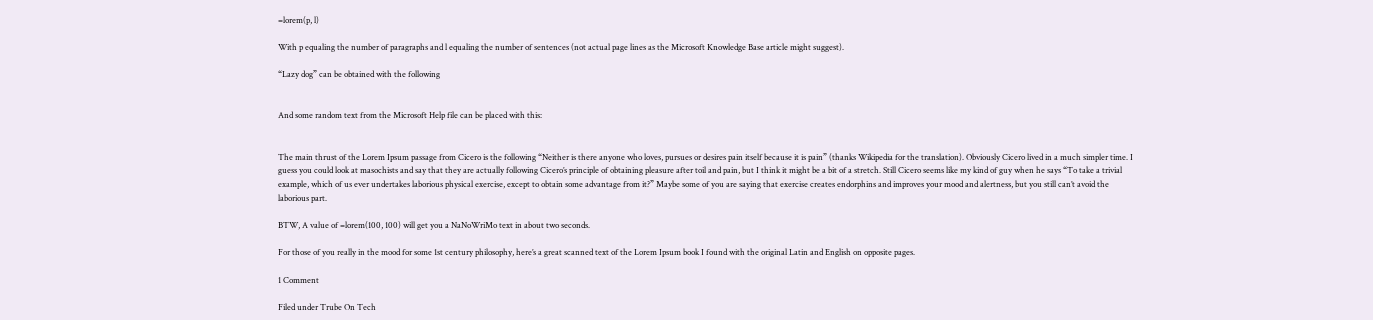=lorem(p, l)

With p equaling the number of paragraphs and l equaling the number of sentences (not actual page lines as the Microsoft Knowledge Base article might suggest).

“Lazy dog” can be obtained with the following


And some random text from the Microsoft Help file can be placed with this:


The main thrust of the Lorem Ipsum passage from Cicero is the following “Neither is there anyone who loves, pursues or desires pain itself because it is pain” (thanks Wikipedia for the translation). Obviously Cicero lived in a much simpler time. I guess you could look at masochists and say that they are actually following Cicero’s principle of obtaining pleasure after toil and pain, but I think it might be a bit of a stretch. Still Cicero seems like my kind of guy when he says “To take a trivial example, which of us ever undertakes laborious physical exercise, except to obtain some advantage from it?” Maybe some of you are saying that exercise creates endorphins and improves your mood and alertness, but you still can’t avoid the laborious part.

BTW, A value of =lorem(100, 100) will get you a NaNoWriMo text in about two seconds.

For those of you really in the mood for some 1st century philosophy, here’s a great scanned text of the Lorem Ipsum book I found with the original Latin and English on opposite pages.

1 Comment

Filed under Trube On Tech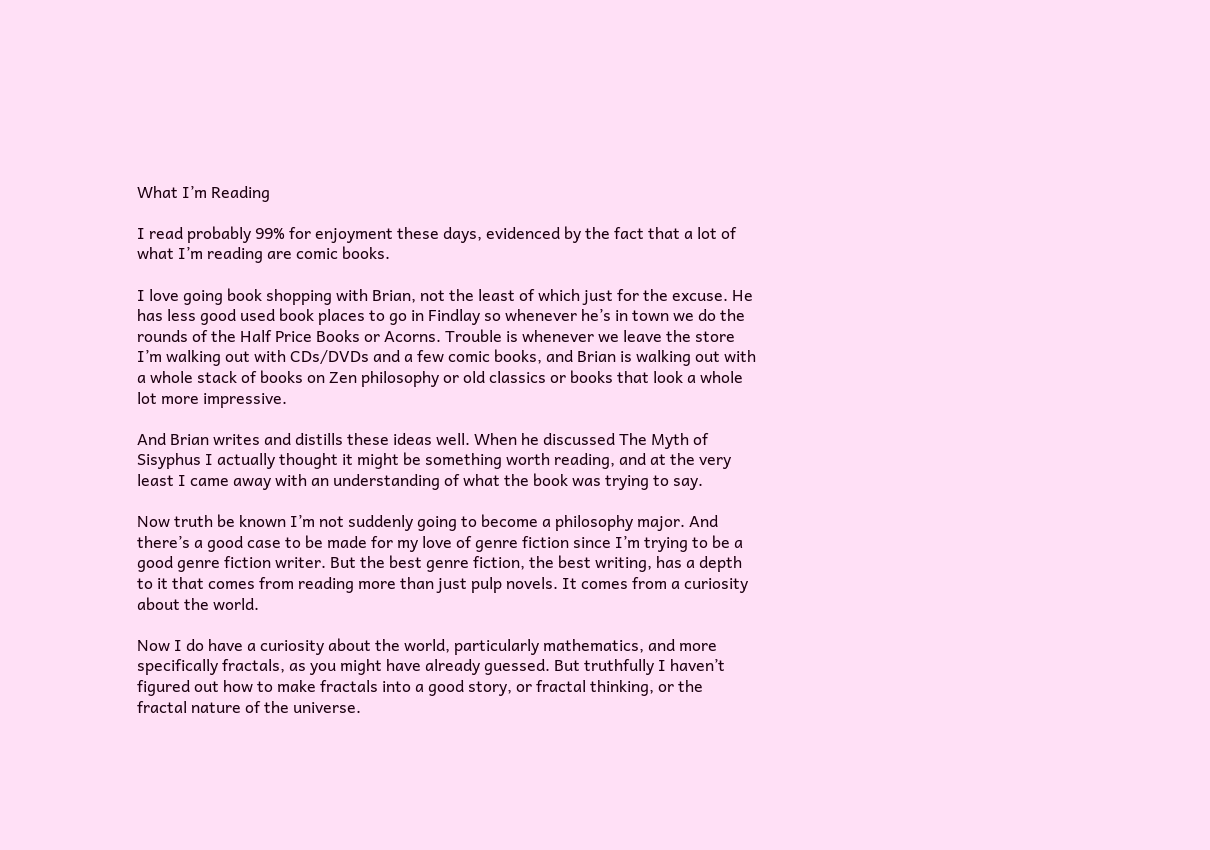What I’m Reading

I read probably 99% for enjoyment these days, evidenced by the fact that a lot of what I’m reading are comic books.

I love going book shopping with Brian, not the least of which just for the excuse. He has less good used book places to go in Findlay so whenever he’s in town we do the rounds of the Half Price Books or Acorns. Trouble is whenever we leave the store I’m walking out with CDs/DVDs and a few comic books, and Brian is walking out with a whole stack of books on Zen philosophy or old classics or books that look a whole lot more impressive.

And Brian writes and distills these ideas well. When he discussed The Myth of Sisyphus I actually thought it might be something worth reading, and at the very least I came away with an understanding of what the book was trying to say.

Now truth be known I’m not suddenly going to become a philosophy major. And there’s a good case to be made for my love of genre fiction since I’m trying to be a good genre fiction writer. But the best genre fiction, the best writing, has a depth to it that comes from reading more than just pulp novels. It comes from a curiosity about the world.

Now I do have a curiosity about the world, particularly mathematics, and more specifically fractals, as you might have already guessed. But truthfully I haven’t figured out how to make fractals into a good story, or fractal thinking, or the fractal nature of the universe.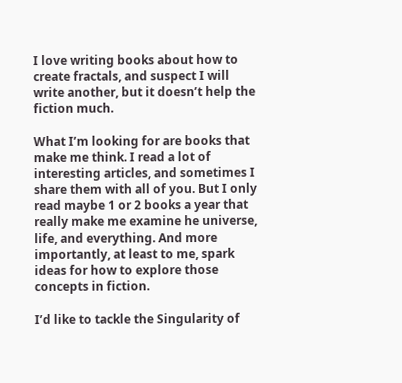I love writing books about how to create fractals, and suspect I will write another, but it doesn’t help the fiction much.

What I’m looking for are books that make me think. I read a lot of interesting articles, and sometimes I share them with all of you. But I only read maybe 1 or 2 books a year that really make me examine he universe, life, and everything. And more importantly, at least to me, spark ideas for how to explore those concepts in fiction.

I’d like to tackle the Singularity of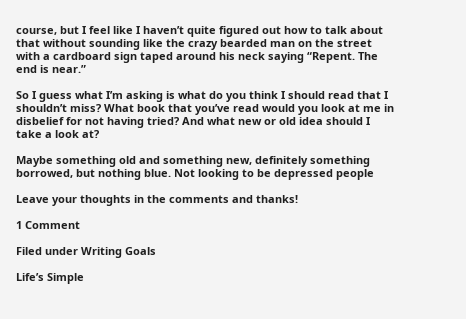course, but I feel like I haven’t quite figured out how to talk about that without sounding like the crazy bearded man on the street with a cardboard sign taped around his neck saying “Repent. The end is near.”

So I guess what I’m asking is what do you think I should read that I shouldn’t miss? What book that you’ve read would you look at me in disbelief for not having tried? And what new or old idea should I take a look at?

Maybe something old and something new, definitely something borrowed, but nothing blue. Not looking to be depressed people

Leave your thoughts in the comments and thanks!

1 Comment

Filed under Writing Goals

Life’s Simple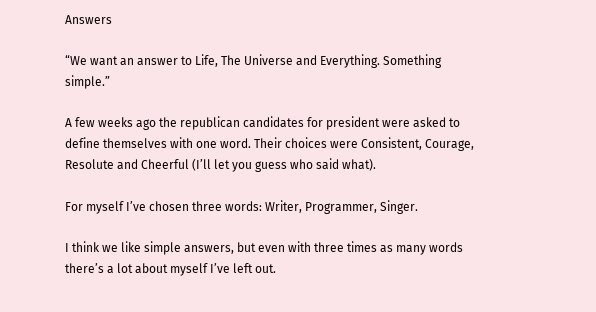Answers

“We want an answer to Life, The Universe and Everything. Something simple.”

A few weeks ago the republican candidates for president were asked to define themselves with one word. Their choices were Consistent, Courage, Resolute and Cheerful (I’ll let you guess who said what).

For myself I’ve chosen three words: Writer, Programmer, Singer.

I think we like simple answers, but even with three times as many words there’s a lot about myself I’ve left out.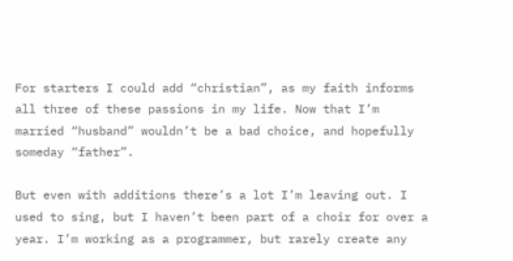For starters I could add “christian”, as my faith informs all three of these passions in my life. Now that I’m married “husband” wouldn’t be a bad choice, and hopefully someday “father”.

But even with additions there’s a lot I’m leaving out. I used to sing, but I haven’t been part of a choir for over a year. I’m working as a programmer, but rarely create any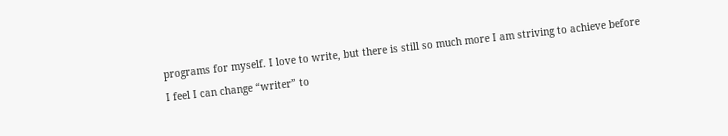programs for myself. I love to write, but there is still so much more I am striving to achieve before I feel I can change “writer” to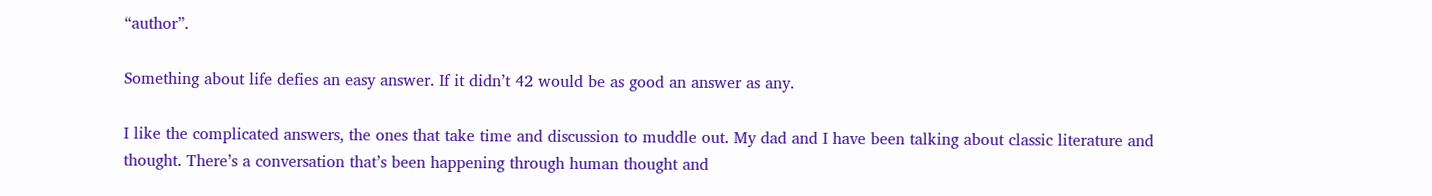“author”.

Something about life defies an easy answer. If it didn’t 42 would be as good an answer as any.

I like the complicated answers, the ones that take time and discussion to muddle out. My dad and I have been talking about classic literature and thought. There’s a conversation that’s been happening through human thought and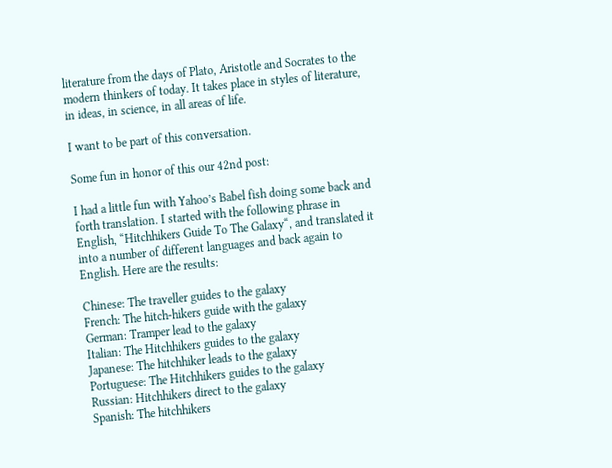literature from the days of Plato, Aristotle and Socrates to the modern thinkers of today. It takes place in styles of literature, in ideas, in science, in all areas of life.

I want to be part of this conversation.

Some fun in honor of this our 42nd post:

I had a little fun with Yahoo’s Babel fish doing some back and forth translation. I started with the following phrase in English, “Hitchhikers Guide To The Galaxy“, and translated it into a number of different languages and back again to English. Here are the results:

Chinese: The traveller guides to the galaxy
French: The hitch-hikers guide with the galaxy
German: Tramper lead to the galaxy
Italian: The Hitchhikers guides to the galaxy
Japanese: The hitchhiker leads to the galaxy
Portuguese: The Hitchhikers guides to the galaxy
Russian: Hitchhikers direct to the galaxy
Spanish: The hitchhikers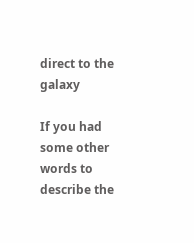direct to the galaxy

If you had some other words to describe the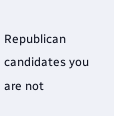Republican candidates you are not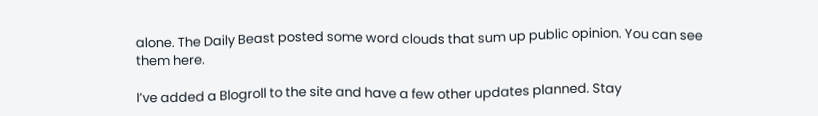alone. The Daily Beast posted some word clouds that sum up public opinion. You can see them here.

I’ve added a Blogroll to the site and have a few other updates planned. Stay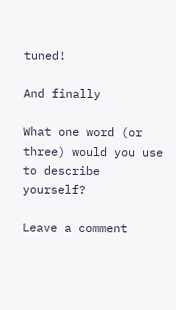tuned!

And finally

What one word (or three) would you use to describe yourself?

Leave a comment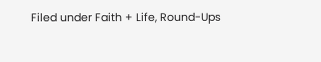Filed under Faith + Life, Round-Ups